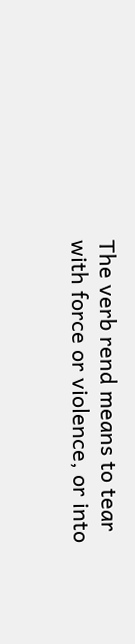The verb rend means to tear with force or violence, or into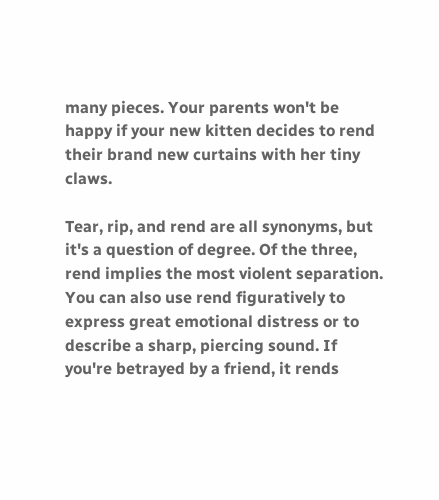many pieces. Your parents won't be happy if your new kitten decides to rend their brand new curtains with her tiny claws.

Tear, rip, and rend are all synonyms, but it's a question of degree. Of the three, rend implies the most violent separation. You can also use rend figuratively to express great emotional distress or to describe a sharp, piercing sound. If you're betrayed by a friend, it rends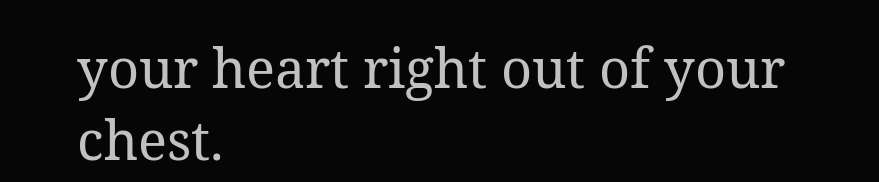your heart right out of your chest.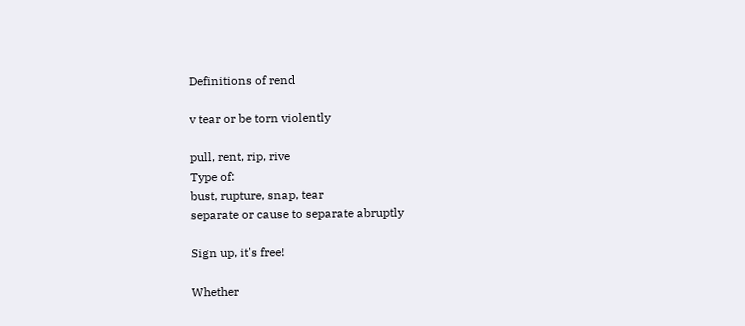Definitions of rend

v tear or be torn violently

pull, rent, rip, rive
Type of:
bust, rupture, snap, tear
separate or cause to separate abruptly

Sign up, it's free!

Whether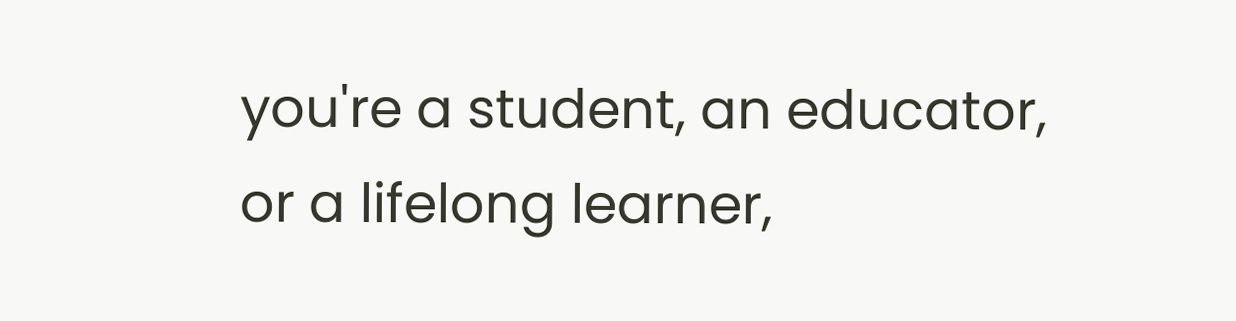you're a student, an educator, or a lifelong learner,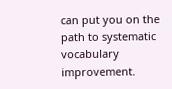can put you on the path to systematic vocabulary improvement.